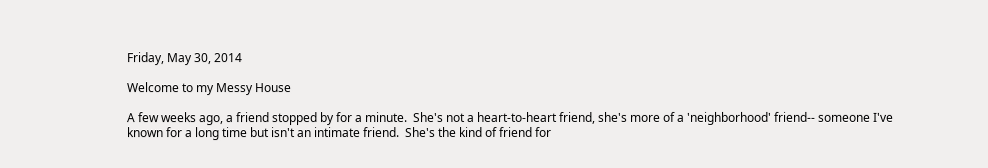Friday, May 30, 2014

Welcome to my Messy House

A few weeks ago, a friend stopped by for a minute.  She's not a heart-to-heart friend, she's more of a 'neighborhood' friend-- someone I've known for a long time but isn't an intimate friend.  She's the kind of friend for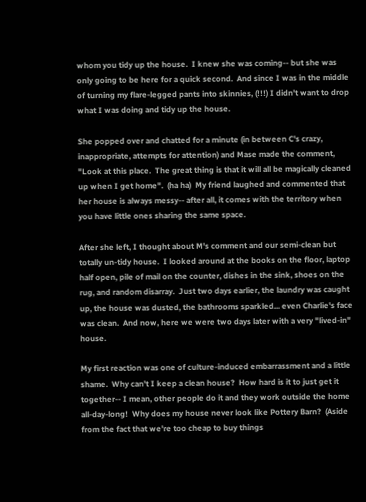whom you tidy up the house.  I knew she was coming-- but she was only going to be here for a quick second.  And since I was in the middle of turning my flare-legged pants into skinnies, (!!!) I didn't want to drop what I was doing and tidy up the house.

She popped over and chatted for a minute (in between C's crazy, inappropriate, attempts for attention) and Mase made the comment, "Look at this place.  The great thing is that it will all be magically cleaned up when I get home".  (ha ha)  My friend laughed and commented that her house is always messy-- after all, it comes with the territory when you have little ones sharing the same space.

After she left, I thought about M's comment and our semi-clean but totally un-tidy house.  I looked around at the books on the floor, laptop half open, pile of mail on the counter, dishes in the sink, shoes on the rug, and random disarray.  Just two days earlier, the laundry was caught up, the house was dusted, the bathrooms sparkled... even Charlie's face was clean.  And now, here we were two days later with a very "lived-in" house.

My first reaction was one of culture-induced embarrassment and a little shame.  Why can't I keep a clean house?  How hard is it to just get it together-- I mean, other people do it and they work outside the home all-day-long!  Why does my house never look like Pottery Barn?  (Aside from the fact that we're too cheap to buy things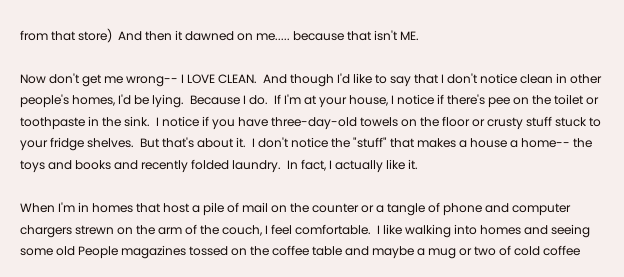from that store)  And then it dawned on me..... because that isn't ME.

Now don't get me wrong-- I LOVE CLEAN.  And though I'd like to say that I don't notice clean in other people's homes, I'd be lying.  Because I do.  If I'm at your house, I notice if there's pee on the toilet or toothpaste in the sink.  I notice if you have three-day-old towels on the floor or crusty stuff stuck to your fridge shelves.  But that's about it.  I don't notice the "stuff" that makes a house a home-- the toys and books and recently folded laundry.  In fact, I actually like it.

When I'm in homes that host a pile of mail on the counter or a tangle of phone and computer chargers strewn on the arm of the couch, I feel comfortable.  I like walking into homes and seeing some old People magazines tossed on the coffee table and maybe a mug or two of cold coffee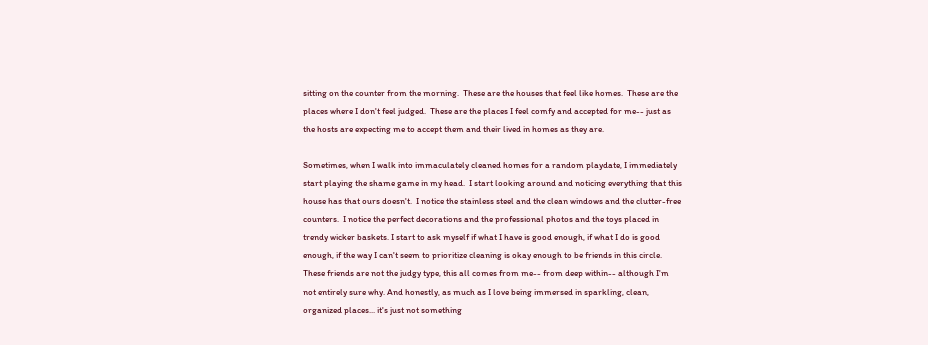sitting on the counter from the morning.  These are the houses that feel like homes.  These are the places where I don't feel judged.  These are the places I feel comfy and accepted for me-- just as the hosts are expecting me to accept them and their lived in homes as they are.

Sometimes, when I walk into immaculately cleaned homes for a random playdate, I immediately start playing the shame game in my head.  I start looking around and noticing everything that this house has that ours doesn't.  I notice the stainless steel and the clean windows and the clutter-free counters.  I notice the perfect decorations and the professional photos and the toys placed in trendy wicker baskets. I start to ask myself if what I have is good enough, if what I do is good enough, if the way I can't seem to prioritize cleaning is okay enough to be friends in this circle.  These friends are not the judgy type, this all comes from me-- from deep within-- although I'm not entirely sure why. And honestly, as much as I love being immersed in sparkling, clean, organized places... it's just not something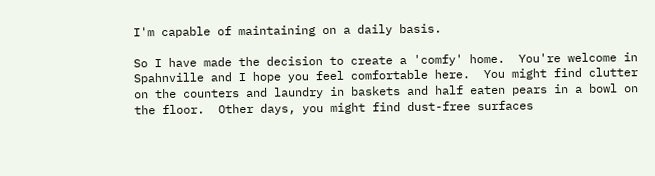I'm capable of maintaining on a daily basis.

So I have made the decision to create a 'comfy' home.  You're welcome in Spahnville and I hope you feel comfortable here.  You might find clutter on the counters and laundry in baskets and half eaten pears in a bowl on the floor.  Other days, you might find dust-free surfaces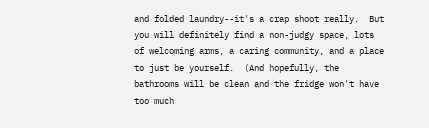and folded laundry--it's a crap shoot really.  But you will definitely find a non-judgy space, lots of welcoming arms, a caring community, and a place to just be yourself.  (And hopefully, the bathrooms will be clean and the fridge won't have too much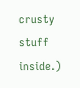crusty stuff inside.)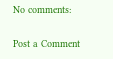No comments:

Post a Comment